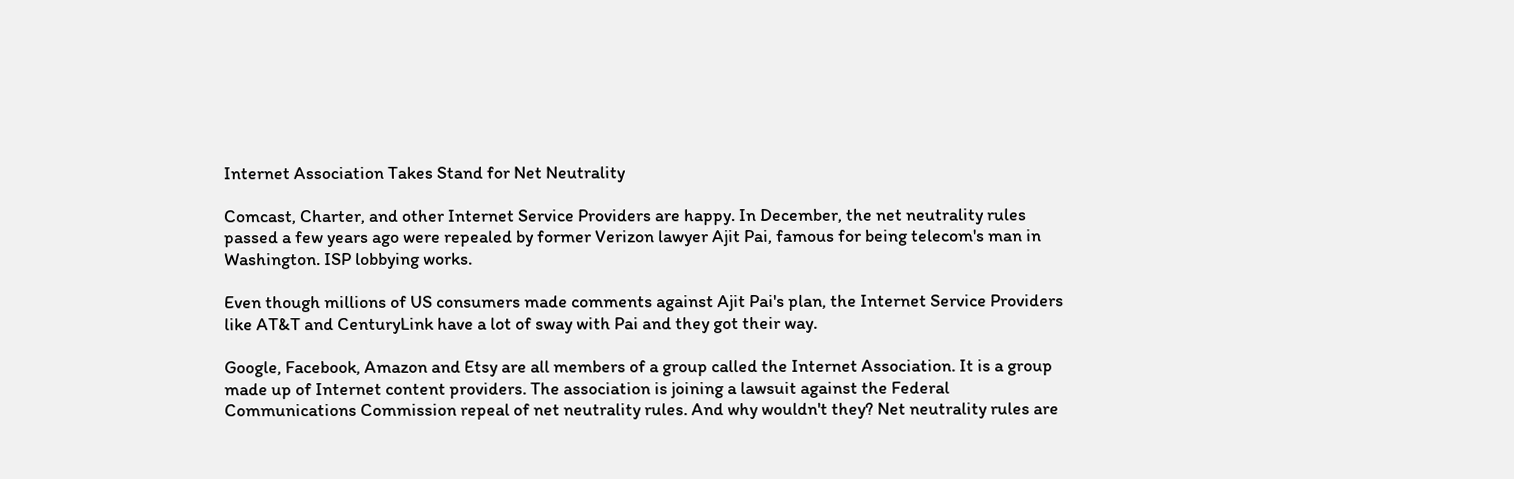Internet Association Takes Stand for Net Neutrality

Comcast, Charter, and other Internet Service Providers are happy. In December, the net neutrality rules passed a few years ago were repealed by former Verizon lawyer Ajit Pai, famous for being telecom's man in Washington. ISP lobbying works.

Even though millions of US consumers made comments against Ajit Pai's plan, the Internet Service Providers like AT&T and CenturyLink have a lot of sway with Pai and they got their way.

Google, Facebook, Amazon and Etsy are all members of a group called the Internet Association. It is a group made up of Internet content providers. The association is joining a lawsuit against the Federal Communications Commission repeal of net neutrality rules. And why wouldn't they? Net neutrality rules are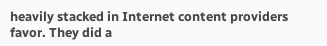heavily stacked in Internet content providers favor. They did a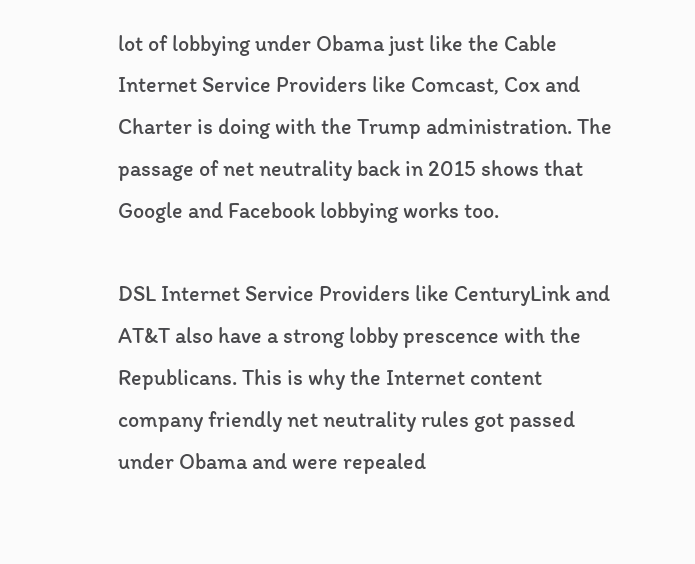lot of lobbying under Obama just like the Cable Internet Service Providers like Comcast, Cox and Charter is doing with the Trump administration. The passage of net neutrality back in 2015 shows that Google and Facebook lobbying works too.

DSL Internet Service Providers like CenturyLink and AT&T also have a strong lobby prescence with the Republicans. This is why the Internet content company friendly net neutrality rules got passed under Obama and were repealed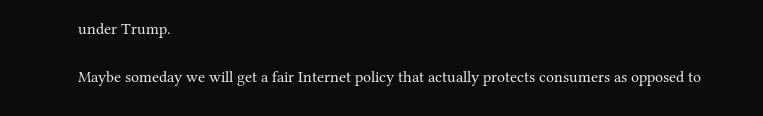under Trump.

Maybe someday we will get a fair Internet policy that actually protects consumers as opposed to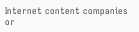Internet content companies or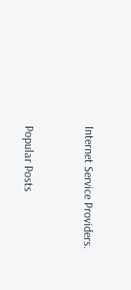Internet Service Providers.


Popular Posts